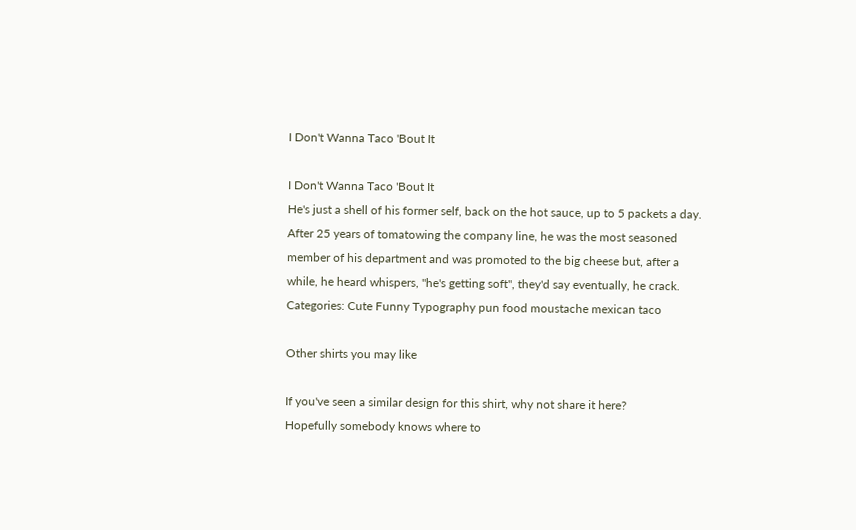I Don't Wanna Taco 'Bout It

I Don't Wanna Taco 'Bout It
He's just a shell of his former self, back on the hot sauce, up to 5 packets a day. After 25 years of tomatowing the company line, he was the most seasoned member of his department and was promoted to the big cheese but, after a while, he heard whispers, "he's getting soft", they'd say eventually, he crack.
Categories: Cute Funny Typography pun food moustache mexican taco

Other shirts you may like

If you've seen a similar design for this shirt, why not share it here?
Hopefully somebody knows where to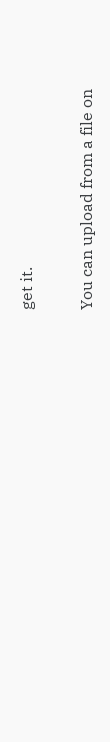get it.

You can upload from a file on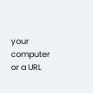your computer or a URL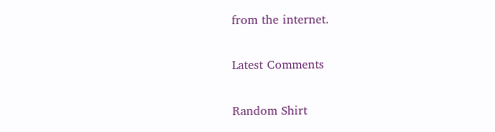from the internet.

Latest Comments

Random Shirt